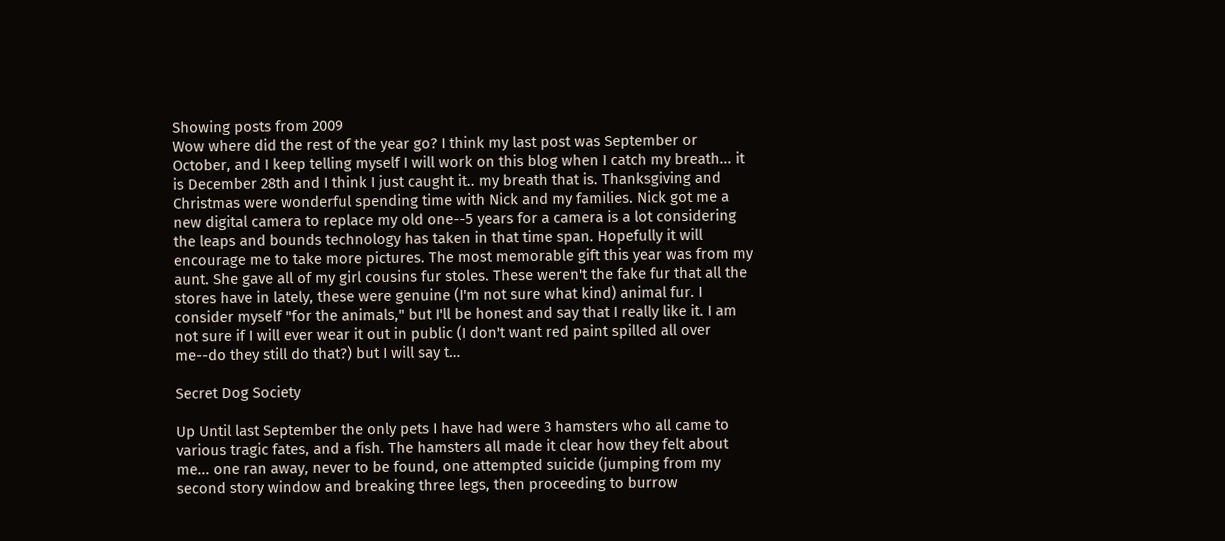Showing posts from 2009
Wow where did the rest of the year go? I think my last post was September or October, and I keep telling myself I will work on this blog when I catch my breath... it is December 28th and I think I just caught it.. my breath that is. Thanksgiving and Christmas were wonderful spending time with Nick and my families. Nick got me a new digital camera to replace my old one--5 years for a camera is a lot considering the leaps and bounds technology has taken in that time span. Hopefully it will encourage me to take more pictures. The most memorable gift this year was from my aunt. She gave all of my girl cousins fur stoles. These weren't the fake fur that all the stores have in lately, these were genuine (I'm not sure what kind) animal fur. I consider myself "for the animals," but I'll be honest and say that I really like it. I am not sure if I will ever wear it out in public (I don't want red paint spilled all over me--do they still do that?) but I will say t…

Secret Dog Society

Up Until last September the only pets I have had were 3 hamsters who all came to various tragic fates, and a fish. The hamsters all made it clear how they felt about me... one ran away, never to be found, one attempted suicide (jumping from my second story window and breaking three legs, then proceeding to burrow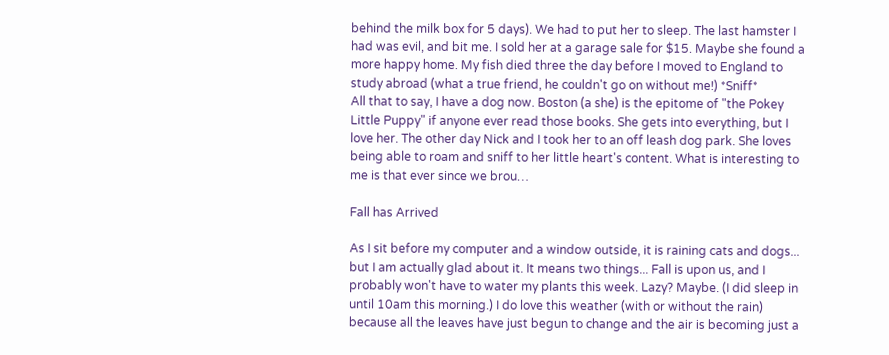behind the milk box for 5 days). We had to put her to sleep. The last hamster I had was evil, and bit me. I sold her at a garage sale for $15. Maybe she found a more happy home. My fish died three the day before I moved to England to study abroad (what a true friend, he couldn't go on without me!) *Sniff*
All that to say, I have a dog now. Boston (a she) is the epitome of "the Pokey Little Puppy" if anyone ever read those books. She gets into everything, but I love her. The other day Nick and I took her to an off leash dog park. She loves being able to roam and sniff to her little heart's content. What is interesting to me is that ever since we brou…

Fall has Arrived

As I sit before my computer and a window outside, it is raining cats and dogs... but I am actually glad about it. It means two things... Fall is upon us, and I probably won't have to water my plants this week. Lazy? Maybe. (I did sleep in until 10am this morning.) I do love this weather (with or without the rain) because all the leaves have just begun to change and the air is becoming just a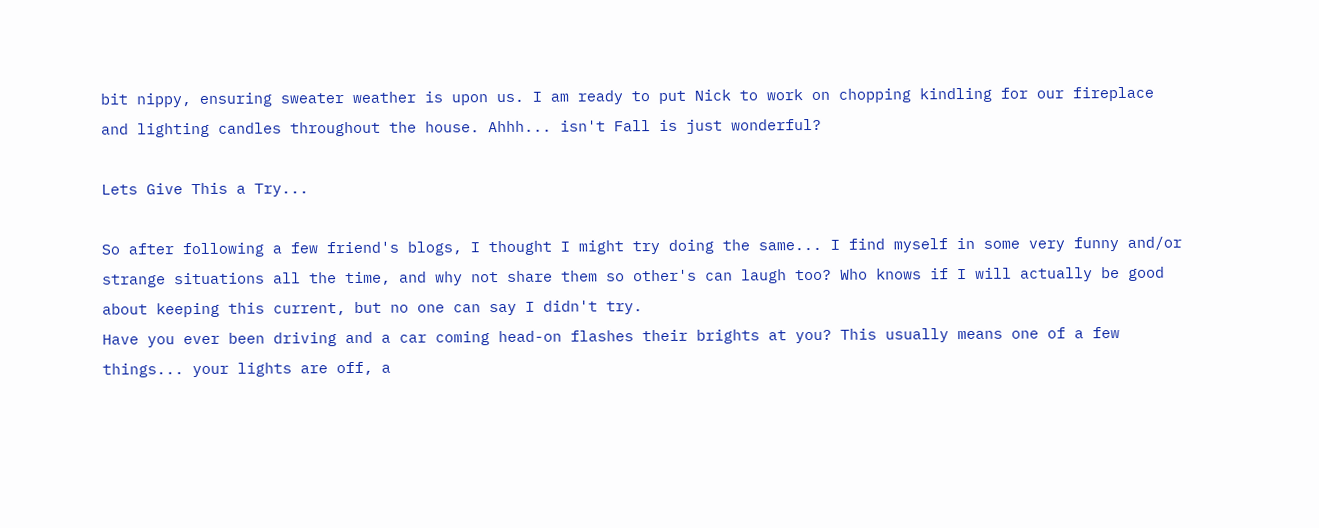bit nippy, ensuring sweater weather is upon us. I am ready to put Nick to work on chopping kindling for our fireplace and lighting candles throughout the house. Ahhh... isn't Fall is just wonderful?

Lets Give This a Try...

So after following a few friend's blogs, I thought I might try doing the same... I find myself in some very funny and/or strange situations all the time, and why not share them so other's can laugh too? Who knows if I will actually be good about keeping this current, but no one can say I didn't try.
Have you ever been driving and a car coming head-on flashes their brights at you? This usually means one of a few things... your lights are off, a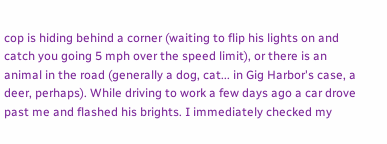cop is hiding behind a corner (waiting to flip his lights on and catch you going 5 mph over the speed limit), or there is an animal in the road (generally a dog, cat... in Gig Harbor's case, a deer, perhaps). While driving to work a few days ago a car drove past me and flashed his brights. I immediately checked my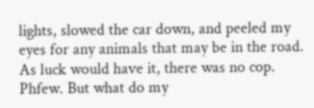lights, slowed the car down, and peeled my eyes for any animals that may be in the road. As luck would have it, there was no cop. Phfew. But what do my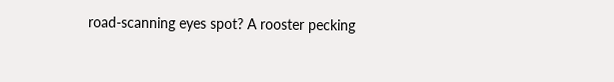road-scanning eyes spot? A rooster pecking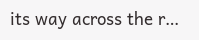its way across the r…